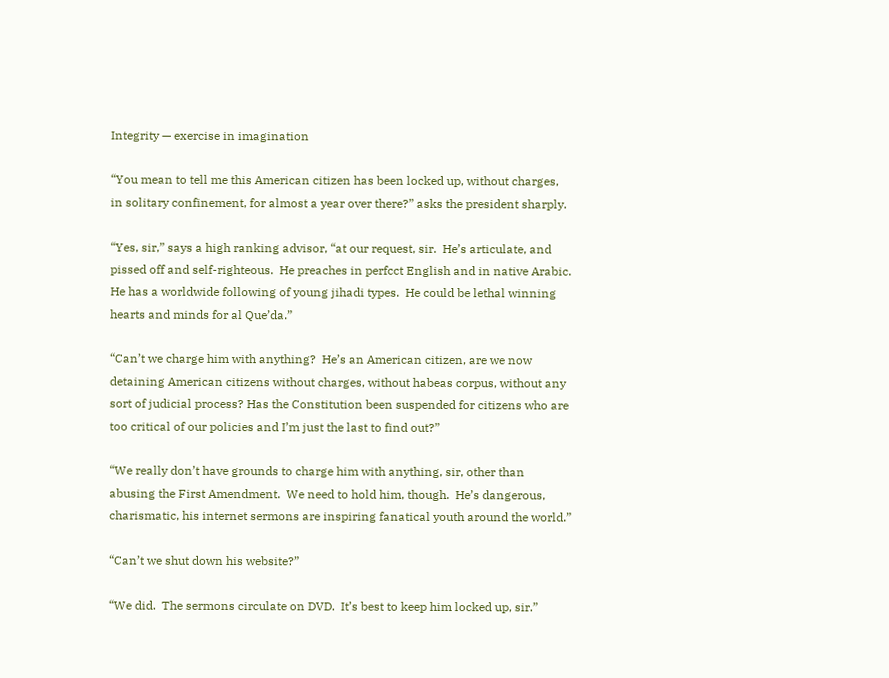Integrity — exercise in imagination

“You mean to tell me this American citizen has been locked up, without charges, in solitary confinement, for almost a year over there?” asks the president sharply.

“Yes, sir,” says a high ranking advisor, “at our request, sir.  He’s articulate, and pissed off and self-righteous.  He preaches in perfcct English and in native Arabic.  He has a worldwide following of young jihadi types.  He could be lethal winning hearts and minds for al Que’da.”

“Can’t we charge him with anything?  He’s an American citizen, are we now detaining American citizens without charges, without habeas corpus, without any sort of judicial process? Has the Constitution been suspended for citizens who are too critical of our policies and I’m just the last to find out?”

“We really don’t have grounds to charge him with anything, sir, other than abusing the First Amendment.  We need to hold him, though.  He’s dangerous, charismatic, his internet sermons are inspiring fanatical youth around the world.”

“Can’t we shut down his website?”

“We did.  The sermons circulate on DVD.  It’s best to keep him locked up, sir.”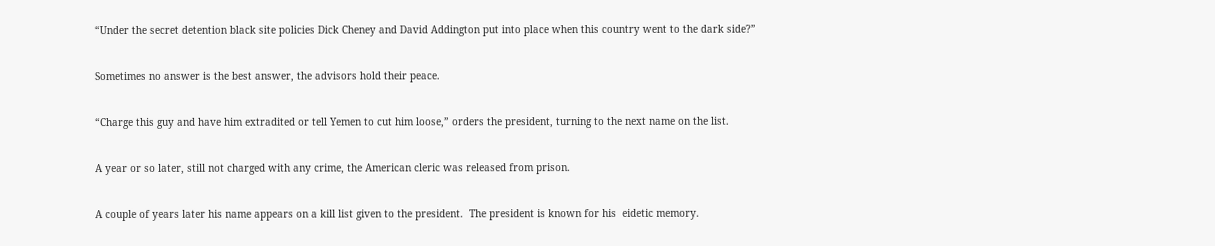“Under the secret detention black site policies Dick Cheney and David Addington put into place when this country went to the dark side?”

Sometimes no answer is the best answer, the advisors hold their peace.

“Charge this guy and have him extradited or tell Yemen to cut him loose,” orders the president, turning to the next name on the list.

A year or so later, still not charged with any crime, the American cleric was released from prison.

A couple of years later his name appears on a kill list given to the president.  The president is known for his  eidetic memory.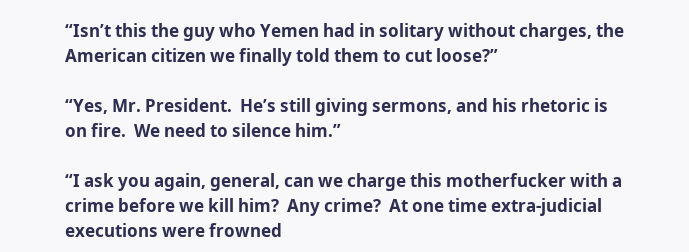“Isn’t this the guy who Yemen had in solitary without charges, the American citizen we finally told them to cut loose?”

“Yes, Mr. President.  He’s still giving sermons, and his rhetoric is on fire.  We need to silence him.”

“I ask you again, general, can we charge this motherfucker with a crime before we kill him?  Any crime?  At one time extra-judicial executions were frowned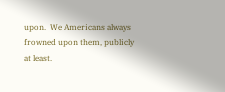upon.  We Americans always frowned upon them, publicly at least.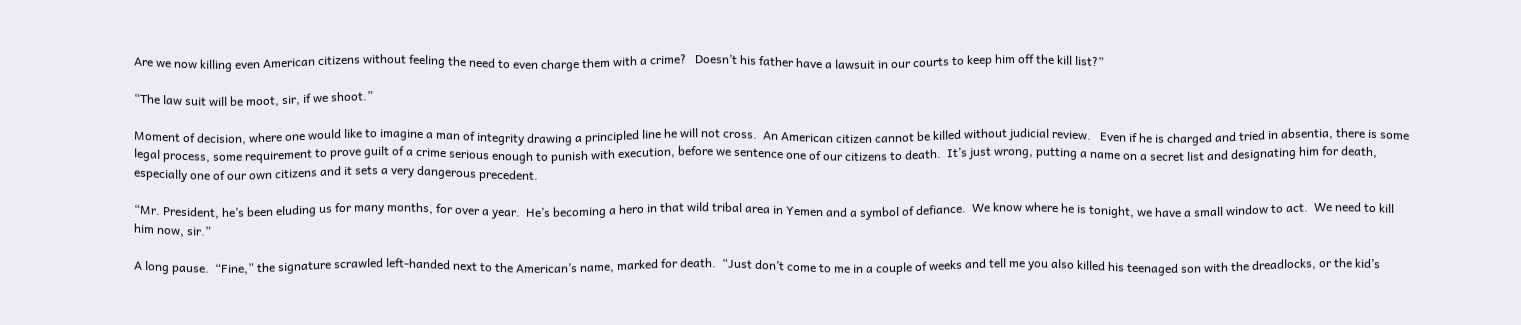Are we now killing even American citizens without feeling the need to even charge them with a crime?   Doesn’t his father have a lawsuit in our courts to keep him off the kill list?”

“The law suit will be moot, sir, if we shoot.”

Moment of decision, where one would like to imagine a man of integrity drawing a principled line he will not cross.  An American citizen cannot be killed without judicial review.   Even if he is charged and tried in absentia, there is some legal process, some requirement to prove guilt of a crime serious enough to punish with execution, before we sentence one of our citizens to death.  It’s just wrong, putting a name on a secret list and designating him for death, especially one of our own citizens and it sets a very dangerous precedent.

“Mr. President, he’s been eluding us for many months, for over a year.  He’s becoming a hero in that wild tribal area in Yemen and a symbol of defiance.  We know where he is tonight, we have a small window to act.  We need to kill him now, sir.”

A long pause.  “Fine,” the signature scrawled left-handed next to the American’s name, marked for death.  “Just don’t come to me in a couple of weeks and tell me you also killed his teenaged son with the dreadlocks, or the kid’s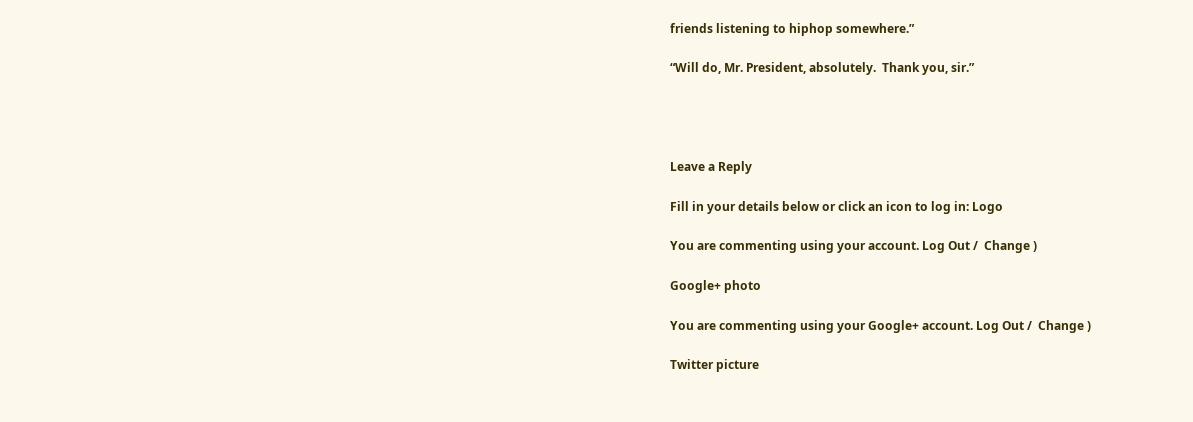friends listening to hiphop somewhere.”

“Will do, Mr. President, absolutely.  Thank you, sir.”




Leave a Reply

Fill in your details below or click an icon to log in: Logo

You are commenting using your account. Log Out /  Change )

Google+ photo

You are commenting using your Google+ account. Log Out /  Change )

Twitter picture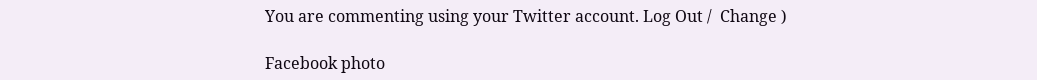You are commenting using your Twitter account. Log Out /  Change )

Facebook photo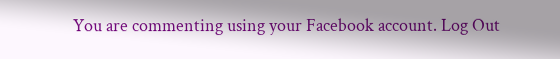You are commenting using your Facebook account. Log Out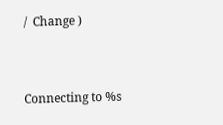/  Change )


Connecting to %s